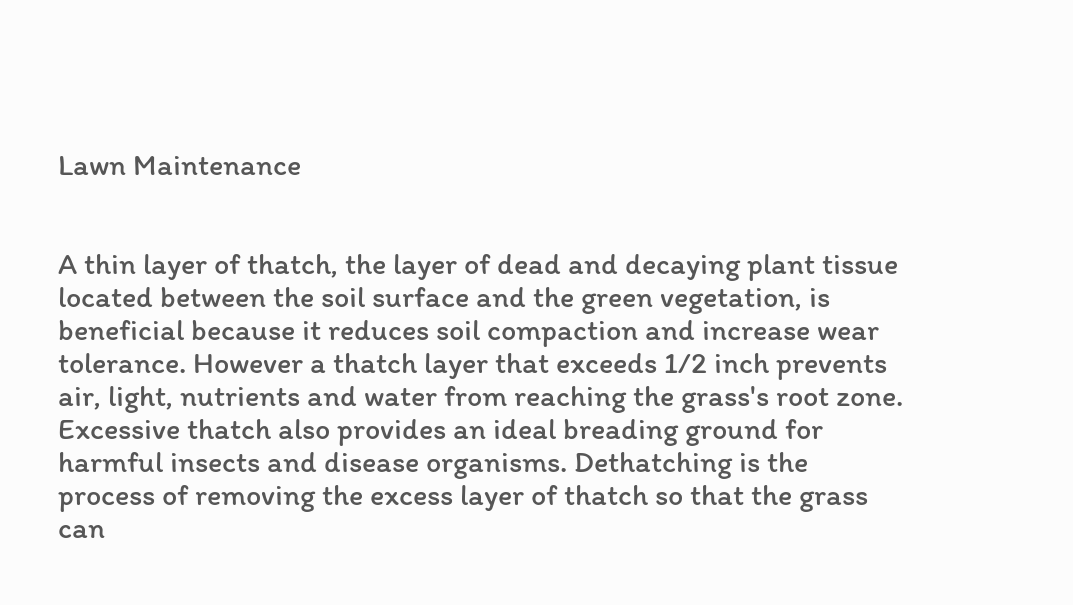Lawn Maintenance


A thin layer of thatch, the layer of dead and decaying plant tissue located between the soil surface and the green vegetation, is beneficial because it reduces soil compaction and increase wear tolerance. However a thatch layer that exceeds 1/2 inch prevents air, light, nutrients and water from reaching the grass's root zone. Excessive thatch also provides an ideal breading ground for harmful insects and disease organisms. Dethatching is the process of removing the excess layer of thatch so that the grass can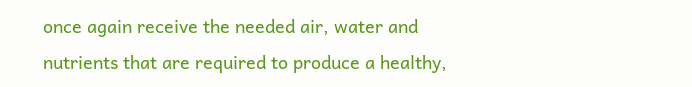once again receive the needed air, water and nutrients that are required to produce a healthy,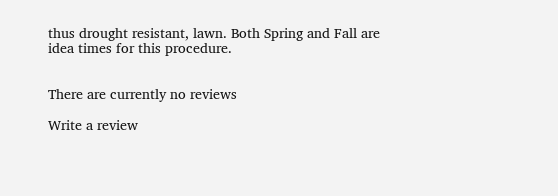thus drought resistant, lawn. Both Spring and Fall are idea times for this procedure.


There are currently no reviews

Write a review